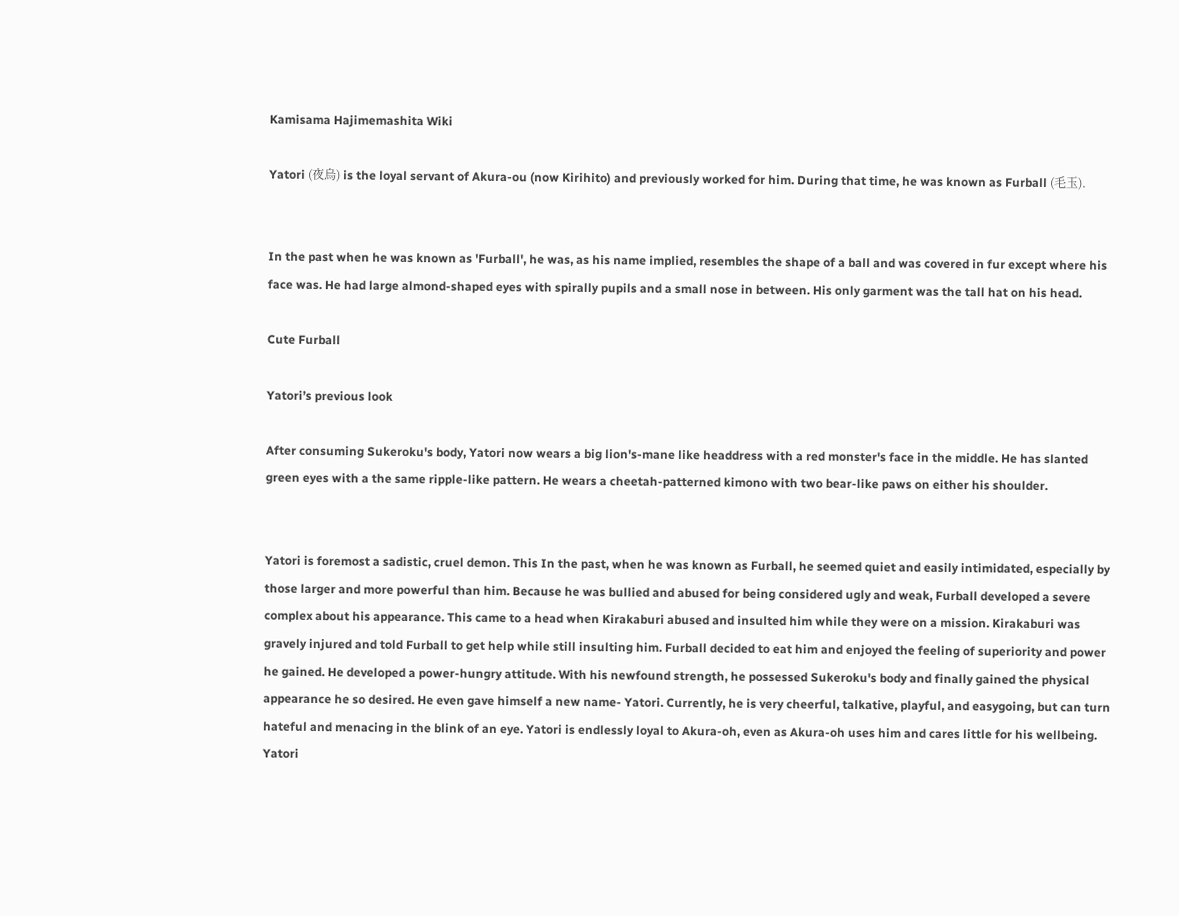Kamisama Hajimemashita Wiki

Yatori (夜烏) is the loyal servant of Akura-ou (now Kirihito) and previously worked for him. During that time, he was known as Furball (毛玉).


In the past when he was known as 'Furball', he was, as his name implied, resembles the shape of a ball and was covered in fur except where his face was. He had large almond-shaped eyes with spirally pupils and a small nose in between. His only garment was the tall hat on his head.

Cute Furball

Yatori’s previous look

After consuming Sukeroku's body, Yatori now wears a big lion's-mane like headdress with a red monster's face in the middle. He has slanted green eyes with a the same ripple-like pattern. He wears a cheetah-patterned kimono with two bear-like paws on either his shoulder.


Yatori is foremost a sadistic, cruel demon. This In the past, when he was known as Furball, he seemed quiet and easily intimidated, especially by those larger and more powerful than him. Because he was bullied and abused for being considered ugly and weak, Furball developed a severe complex about his appearance. This came to a head when Kirakaburi abused and insulted him while they were on a mission. Kirakaburi was gravely injured and told Furball to get help while still insulting him. Furball decided to eat him and enjoyed the feeling of superiority and power he gained. He developed a power-hungry attitude. With his newfound strength, he possessed Sukeroku's body and finally gained the physical appearance he so desired. He even gave himself a new name- Yatori. Currently, he is very cheerful, talkative, playful, and easygoing, but can turn hateful and menacing in the blink of an eye. Yatori is endlessly loyal to Akura-oh, even as Akura-oh uses him and cares little for his wellbeing. Yatori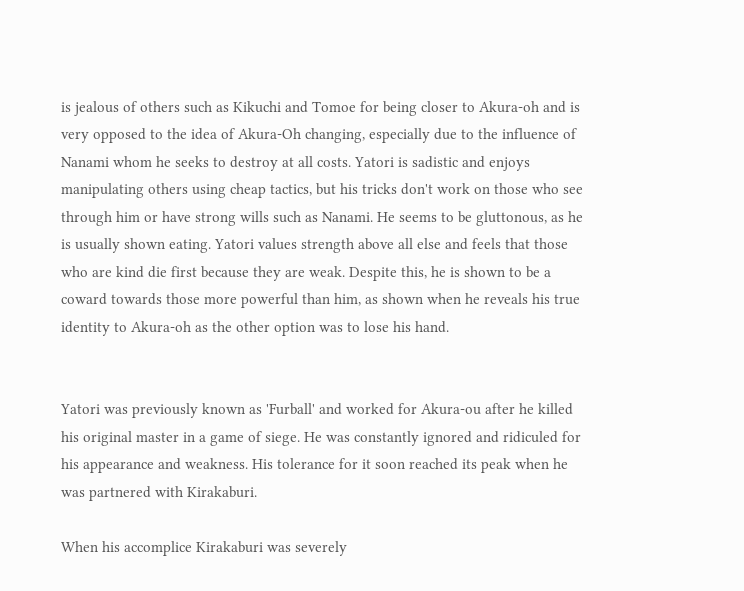is jealous of others such as Kikuchi and Tomoe for being closer to Akura-oh and is very opposed to the idea of Akura-Oh changing, especially due to the influence of Nanami whom he seeks to destroy at all costs. Yatori is sadistic and enjoys manipulating others using cheap tactics, but his tricks don't work on those who see through him or have strong wills such as Nanami. He seems to be gluttonous, as he is usually shown eating. Yatori values strength above all else and feels that those who are kind die first because they are weak. Despite this, he is shown to be a coward towards those more powerful than him, as shown when he reveals his true identity to Akura-oh as the other option was to lose his hand.


Yatori was previously known as 'Furball' and worked for Akura-ou after he killed his original master in a game of siege. He was constantly ignored and ridiculed for his appearance and weakness. His tolerance for it soon reached its peak when he was partnered with Kirakaburi.

When his accomplice Kirakaburi was severely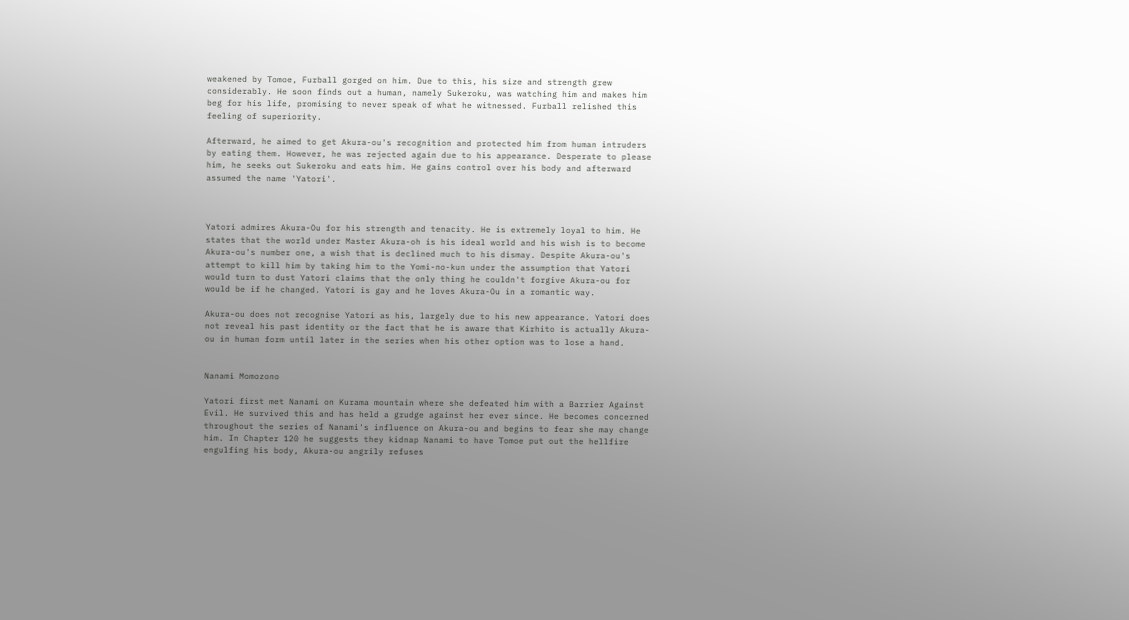weakened by Tomoe, Furball gorged on him. Due to this, his size and strength grew considerably. He soon finds out a human, namely Sukeroku, was watching him and makes him beg for his life, promising to never speak of what he witnessed. Furball relished this feeling of superiority.

Afterward, he aimed to get Akura-ou's recognition and protected him from human intruders by eating them. However, he was rejected again due to his appearance. Desperate to please him, he seeks out Sukeroku and eats him. He gains control over his body and afterward assumed the name 'Yatori'.



Yatori admires Akura-Ou for his strength and tenacity. He is extremely loyal to him. He states that the world under Master Akura-oh is his ideal world and his wish is to become Akura-ou's number one, a wish that is declined much to his dismay. Despite Akura-ou's attempt to kill him by taking him to the Yomi-no-kun under the assumption that Yatori would turn to dust Yatori claims that the only thing he couldn't forgive Akura-ou for would be if he changed. Yatori is gay and he loves Akura-Ou in a romantic way.

Akura-ou does not recognise Yatori as his, largely due to his new appearance. Yatori does not reveal his past identity or the fact that he is aware that Kirhito is actually Akura-ou in human form until later in the series when his other option was to lose a hand.


Nanami Momozono

Yatori first met Nanami on Kurama mountain where she defeated him with a Barrier Against Evil. He survived this and has held a grudge against her ever since. He becomes concerned throughout the series of Nanami's influence on Akura-ou and begins to fear she may change him. In Chapter 120 he suggests they kidnap Nanami to have Tomoe put out the hellfire engulfing his body, Akura-ou angrily refuses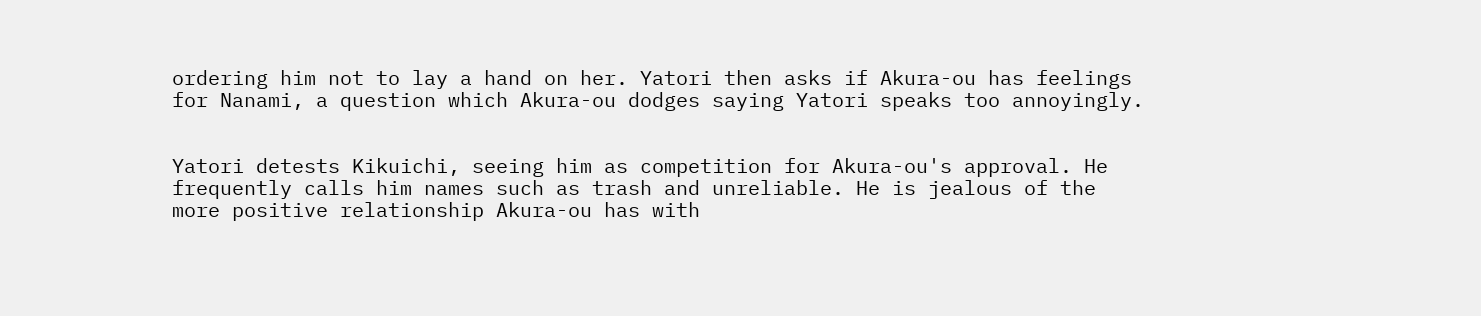ordering him not to lay a hand on her. Yatori then asks if Akura-ou has feelings for Nanami, a question which Akura-ou dodges saying Yatori speaks too annoyingly.


Yatori detests Kikuichi, seeing him as competition for Akura-ou's approval. He frequently calls him names such as trash and unreliable. He is jealous of the more positive relationship Akura-ou has with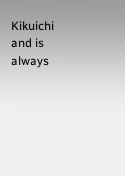Kikuichi and is always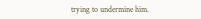trying to undermine him.